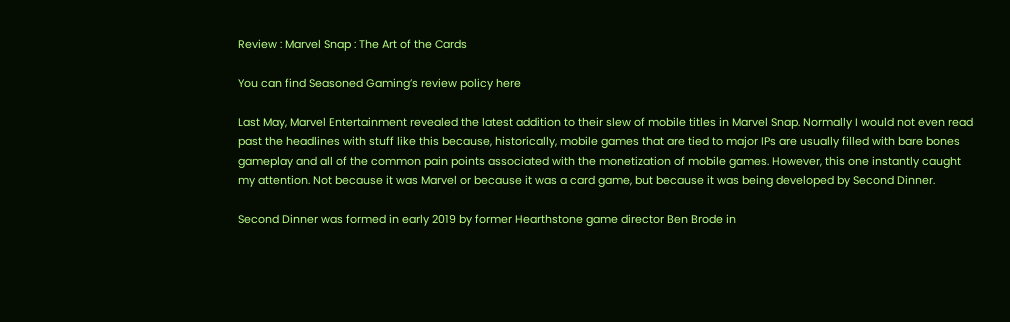Review : Marvel Snap : The Art of the Cards

You can find Seasoned Gaming’s review policy here

Last May, Marvel Entertainment revealed the latest addition to their slew of mobile titles in Marvel Snap. Normally I would not even read past the headlines with stuff like this because, historically, mobile games that are tied to major IPs are usually filled with bare bones gameplay and all of the common pain points associated with the monetization of mobile games. However, this one instantly caught my attention. Not because it was Marvel or because it was a card game, but because it was being developed by Second Dinner.

Second Dinner was formed in early 2019 by former Hearthstone game director Ben Brode in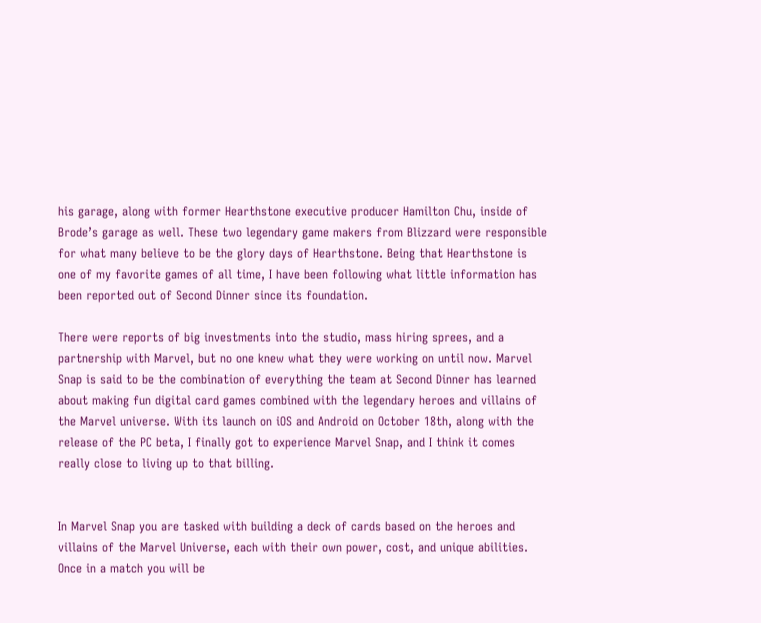his garage, along with former Hearthstone executive producer Hamilton Chu, inside of Brode’s garage as well. These two legendary game makers from Blizzard were responsible for what many believe to be the glory days of Hearthstone. Being that Hearthstone is one of my favorite games of all time, I have been following what little information has been reported out of Second Dinner since its foundation.

There were reports of big investments into the studio, mass hiring sprees, and a partnership with Marvel, but no one knew what they were working on until now. Marvel Snap is said to be the combination of everything the team at Second Dinner has learned about making fun digital card games combined with the legendary heroes and villains of the Marvel universe. With its launch on iOS and Android on October 18th, along with the release of the PC beta, I finally got to experience Marvel Snap, and I think it comes really close to living up to that billing.


In Marvel Snap you are tasked with building a deck of cards based on the heroes and villains of the Marvel Universe, each with their own power, cost, and unique abilities. Once in a match you will be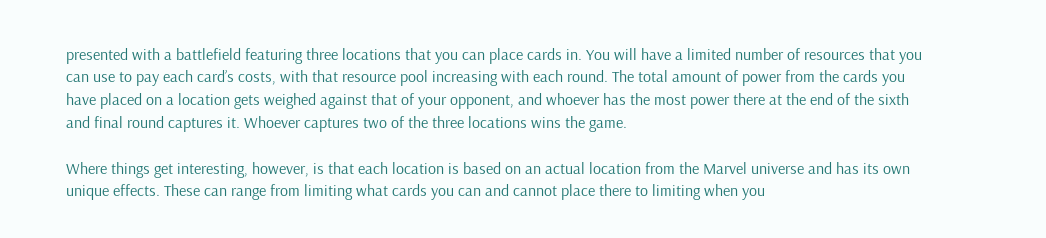presented with a battlefield featuring three locations that you can place cards in. You will have a limited number of resources that you can use to pay each card’s costs, with that resource pool increasing with each round. The total amount of power from the cards you have placed on a location gets weighed against that of your opponent, and whoever has the most power there at the end of the sixth and final round captures it. Whoever captures two of the three locations wins the game.

Where things get interesting, however, is that each location is based on an actual location from the Marvel universe and has its own unique effects. These can range from limiting what cards you can and cannot place there to limiting when you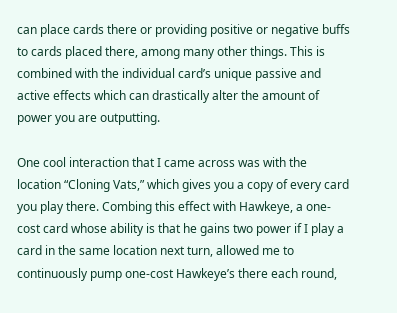can place cards there or providing positive or negative buffs to cards placed there, among many other things. This is combined with the individual card’s unique passive and active effects which can drastically alter the amount of power you are outputting.

One cool interaction that I came across was with the location “Cloning Vats,” which gives you a copy of every card you play there. Combing this effect with Hawkeye, a one-cost card whose ability is that he gains two power if I play a card in the same location next turn, allowed me to continuously pump one-cost Hawkeye’s there each round,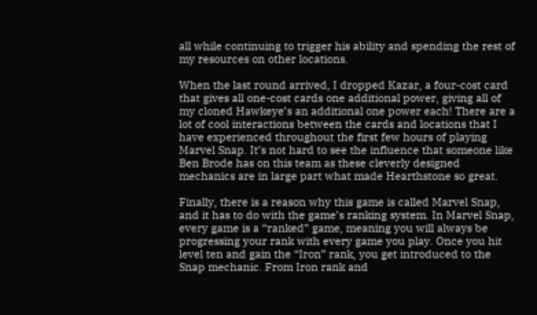all while continuing to trigger his ability and spending the rest of my resources on other locations.

When the last round arrived, I dropped Kazar, a four-cost card that gives all one-cost cards one additional power, giving all of my cloned Hawkeye’s an additional one power each! There are a lot of cool interactions between the cards and locations that I have experienced throughout the first few hours of playing Marvel Snap. It’s not hard to see the influence that someone like Ben Brode has on this team as these cleverly designed mechanics are in large part what made Hearthstone so great.

Finally, there is a reason why this game is called Marvel Snap, and it has to do with the game’s ranking system. In Marvel Snap, every game is a “ranked” game, meaning you will always be progressing your rank with every game you play. Once you hit level ten and gain the “Iron” rank, you get introduced to the Snap mechanic. From Iron rank and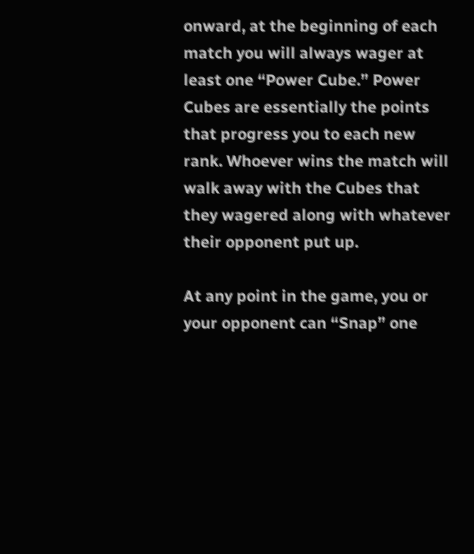onward, at the beginning of each match you will always wager at least one “Power Cube.” Power Cubes are essentially the points that progress you to each new rank. Whoever wins the match will walk away with the Cubes that they wagered along with whatever their opponent put up.

At any point in the game, you or your opponent can “Snap” one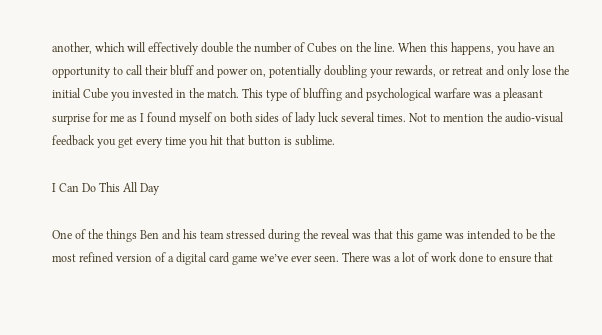another, which will effectively double the number of Cubes on the line. When this happens, you have an opportunity to call their bluff and power on, potentially doubling your rewards, or retreat and only lose the initial Cube you invested in the match. This type of bluffing and psychological warfare was a pleasant surprise for me as I found myself on both sides of lady luck several times. Not to mention the audio-visual feedback you get every time you hit that button is sublime.

I Can Do This All Day

One of the things Ben and his team stressed during the reveal was that this game was intended to be the most refined version of a digital card game we’ve ever seen. There was a lot of work done to ensure that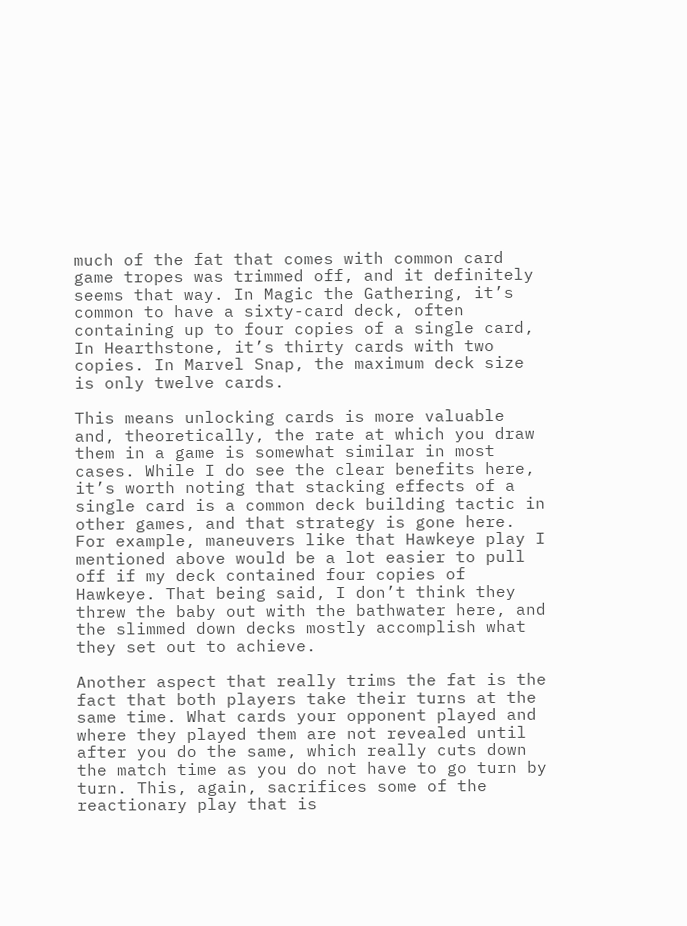much of the fat that comes with common card game tropes was trimmed off, and it definitely seems that way. In Magic the Gathering, it’s common to have a sixty-card deck, often containing up to four copies of a single card, In Hearthstone, it’s thirty cards with two copies. In Marvel Snap, the maximum deck size is only twelve cards.

This means unlocking cards is more valuable and, theoretically, the rate at which you draw them in a game is somewhat similar in most cases. While I do see the clear benefits here, it’s worth noting that stacking effects of a single card is a common deck building tactic in other games, and that strategy is gone here. For example, maneuvers like that Hawkeye play I mentioned above would be a lot easier to pull off if my deck contained four copies of Hawkeye. That being said, I don’t think they threw the baby out with the bathwater here, and the slimmed down decks mostly accomplish what they set out to achieve.

Another aspect that really trims the fat is the fact that both players take their turns at the same time. What cards your opponent played and where they played them are not revealed until after you do the same, which really cuts down the match time as you do not have to go turn by turn. This, again, sacrifices some of the reactionary play that is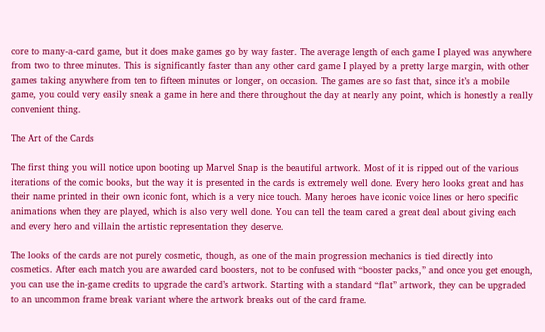core to many-a-card game, but it does make games go by way faster. The average length of each game I played was anywhere from two to three minutes. This is significantly faster than any other card game I played by a pretty large margin, with other games taking anywhere from ten to fifteen minutes or longer, on occasion. The games are so fast that, since it’s a mobile game, you could very easily sneak a game in here and there throughout the day at nearly any point, which is honestly a really convenient thing.

The Art of the Cards

The first thing you will notice upon booting up Marvel Snap is the beautiful artwork. Most of it is ripped out of the various iterations of the comic books, but the way it is presented in the cards is extremely well done. Every hero looks great and has their name printed in their own iconic font, which is a very nice touch. Many heroes have iconic voice lines or hero specific animations when they are played, which is also very well done. You can tell the team cared a great deal about giving each and every hero and villain the artistic representation they deserve.

The looks of the cards are not purely cosmetic, though, as one of the main progression mechanics is tied directly into cosmetics. After each match you are awarded card boosters, not to be confused with “booster packs,” and once you get enough, you can use the in-game credits to upgrade the card’s artwork. Starting with a standard “flat” artwork, they can be upgraded to an uncommon frame break variant where the artwork breaks out of the card frame.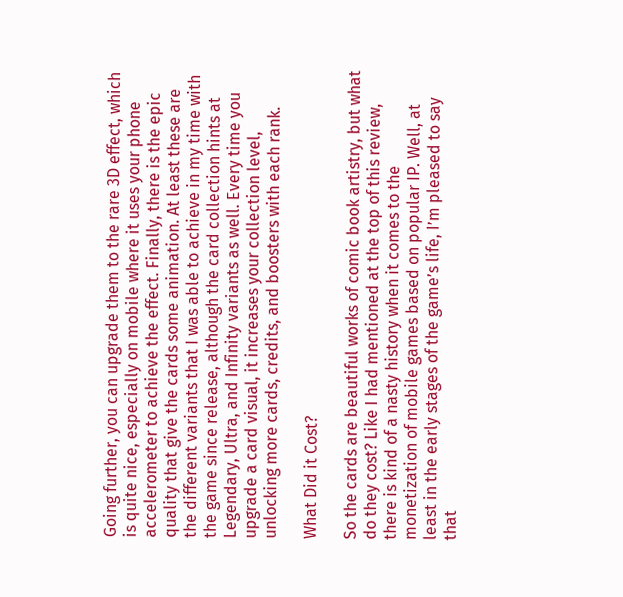Going further, you can upgrade them to the rare 3D effect, which is quite nice, especially on mobile where it uses your phone accelerometer to achieve the effect. Finally, there is the epic quality that give the cards some animation. At least these are the different variants that I was able to achieve in my time with the game since release, although the card collection hints at Legendary, Ultra, and Infinity variants as well. Every time you upgrade a card visual, it increases your collection level, unlocking more cards, credits, and boosters with each rank.

What Did it Cost?

So the cards are beautiful works of comic book artistry, but what do they cost? Like I had mentioned at the top of this review, there is kind of a nasty history when it comes to the monetization of mobile games based on popular IP. Well, at least in the early stages of the game’s life, I’m pleased to say that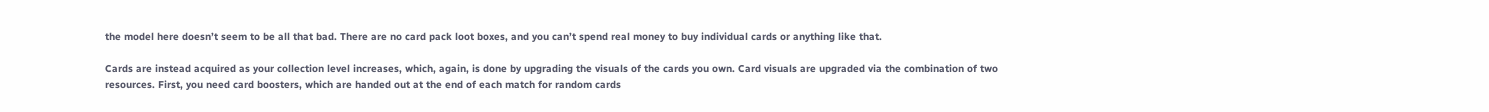the model here doesn’t seem to be all that bad. There are no card pack loot boxes, and you can’t spend real money to buy individual cards or anything like that.

Cards are instead acquired as your collection level increases, which, again, is done by upgrading the visuals of the cards you own. Card visuals are upgraded via the combination of two resources. First, you need card boosters, which are handed out at the end of each match for random cards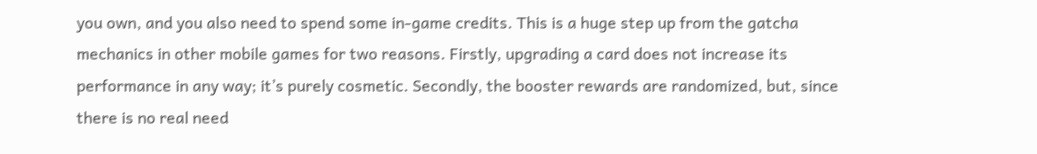you own, and you also need to spend some in-game credits. This is a huge step up from the gatcha mechanics in other mobile games for two reasons. Firstly, upgrading a card does not increase its performance in any way; it’s purely cosmetic. Secondly, the booster rewards are randomized, but, since there is no real need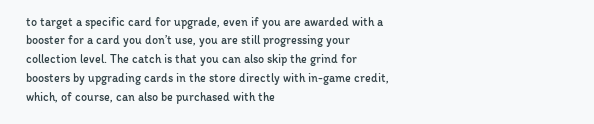to target a specific card for upgrade, even if you are awarded with a booster for a card you don’t use, you are still progressing your collection level. The catch is that you can also skip the grind for boosters by upgrading cards in the store directly with in-game credit, which, of course, can also be purchased with the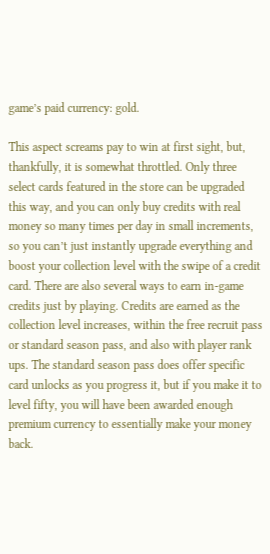game’s paid currency: gold.

This aspect screams pay to win at first sight, but, thankfully, it is somewhat throttled. Only three select cards featured in the store can be upgraded this way, and you can only buy credits with real money so many times per day in small increments, so you can’t just instantly upgrade everything and boost your collection level with the swipe of a credit card. There are also several ways to earn in-game credits just by playing. Credits are earned as the collection level increases, within the free recruit pass or standard season pass, and also with player rank ups. The standard season pass does offer specific card unlocks as you progress it, but if you make it to level fifty, you will have been awarded enough premium currency to essentially make your money back.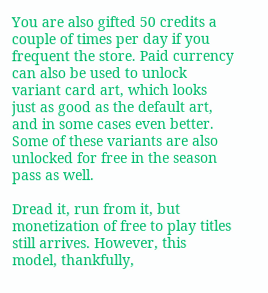You are also gifted 50 credits a couple of times per day if you frequent the store. Paid currency can also be used to unlock variant card art, which looks just as good as the default art, and in some cases even better. Some of these variants are also unlocked for free in the season pass as well.

Dread it, run from it, but monetization of free to play titles still arrives. However, this model, thankfully,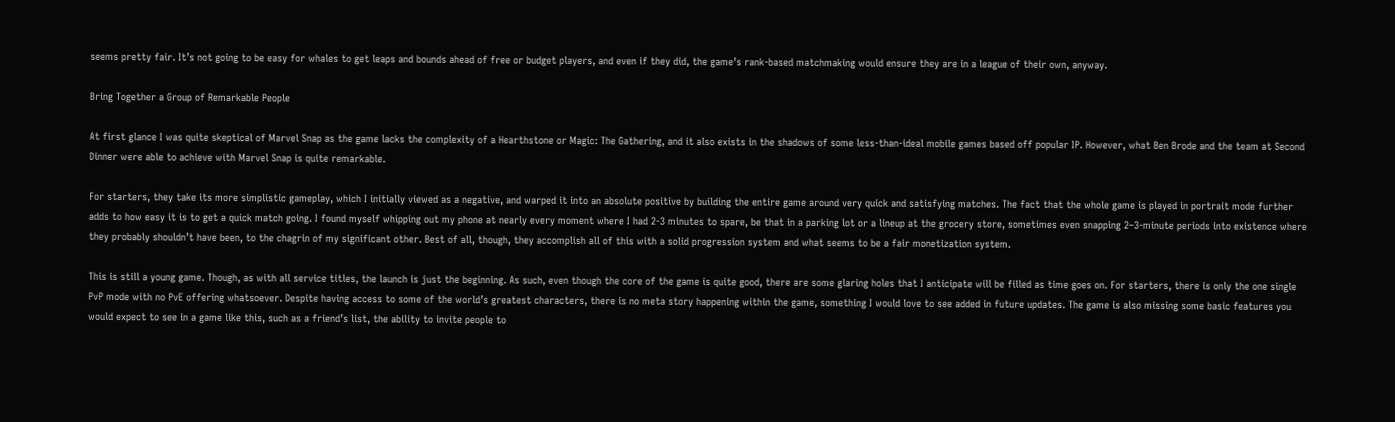seems pretty fair. It’s not going to be easy for whales to get leaps and bounds ahead of free or budget players, and even if they did, the game’s rank-based matchmaking would ensure they are in a league of their own, anyway.

Bring Together a Group of Remarkable People

At first glance I was quite skeptical of Marvel Snap as the game lacks the complexity of a Hearthstone or Magic: The Gathering, and it also exists in the shadows of some less-than-ideal mobile games based off popular IP. However, what Ben Brode and the team at Second Dinner were able to achieve with Marvel Snap is quite remarkable.

For starters, they take its more simplistic gameplay, which I initially viewed as a negative, and warped it into an absolute positive by building the entire game around very quick and satisfying matches. The fact that the whole game is played in portrait mode further adds to how easy it is to get a quick match going. I found myself whipping out my phone at nearly every moment where I had 2-3 minutes to spare, be that in a parking lot or a lineup at the grocery store, sometimes even snapping 2–3-minute periods into existence where they probably shouldn’t have been, to the chagrin of my significant other. Best of all, though, they accomplish all of this with a solid progression system and what seems to be a fair monetization system.

This is still a young game. Though, as with all service titles, the launch is just the beginning. As such, even though the core of the game is quite good, there are some glaring holes that I anticipate will be filled as time goes on. For starters, there is only the one single PvP mode with no PvE offering whatsoever. Despite having access to some of the world’s greatest characters, there is no meta story happening within the game, something I would love to see added in future updates. The game is also missing some basic features you would expect to see in a game like this, such as a friend’s list, the ability to invite people to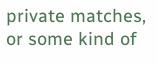private matches, or some kind of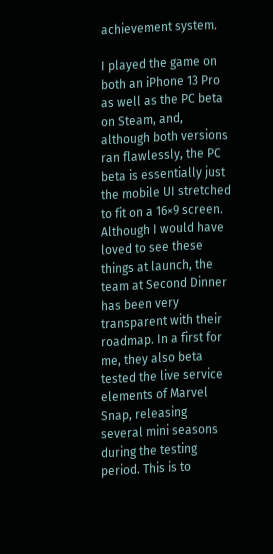achievement system.

I played the game on both an iPhone 13 Pro as well as the PC beta on Steam, and, although both versions ran flawlessly, the PC beta is essentially just the mobile UI stretched to fit on a 16×9 screen. Although I would have loved to see these things at launch, the team at Second Dinner has been very transparent with their roadmap. In a first for me, they also beta tested the live service elements of Marvel Snap, releasing several mini seasons during the testing period. This is to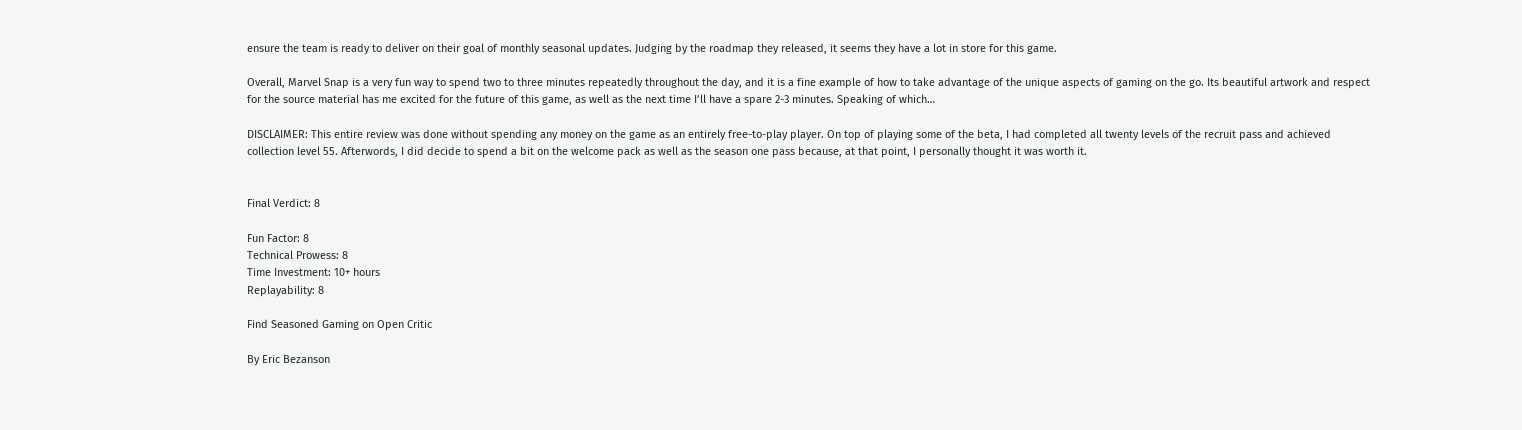ensure the team is ready to deliver on their goal of monthly seasonal updates. Judging by the roadmap they released, it seems they have a lot in store for this game.

Overall, Marvel Snap is a very fun way to spend two to three minutes repeatedly throughout the day, and it is a fine example of how to take advantage of the unique aspects of gaming on the go. Its beautiful artwork and respect for the source material has me excited for the future of this game, as well as the next time I’ll have a spare 2-3 minutes. Speaking of which…

DISCLAIMER: This entire review was done without spending any money on the game as an entirely free-to-play player. On top of playing some of the beta, I had completed all twenty levels of the recruit pass and achieved collection level 55. Afterwords, I did decide to spend a bit on the welcome pack as well as the season one pass because, at that point, I personally thought it was worth it.


Final Verdict: 8

Fun Factor: 8
Technical Prowess: 8
Time Investment: 10+ hours
Replayability: 8

Find Seasoned Gaming on Open Critic

By Eric Bezanson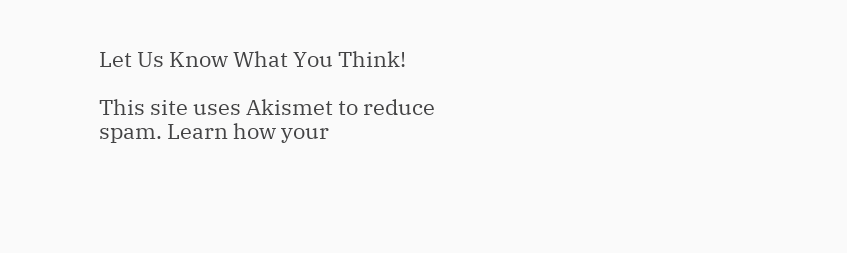Let Us Know What You Think!

This site uses Akismet to reduce spam. Learn how your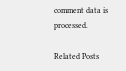comment data is processed.

Related Posts